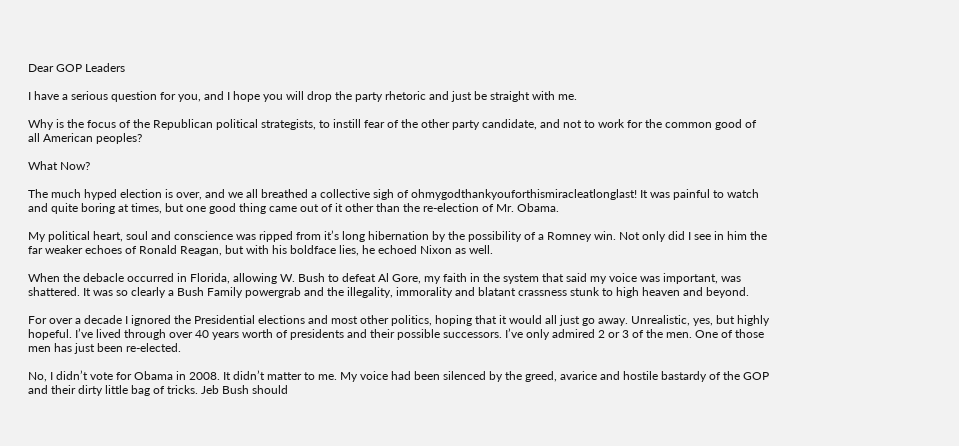Dear GOP Leaders

I have a serious question for you, and I hope you will drop the party rhetoric and just be straight with me.

Why is the focus of the Republican political strategists, to instill fear of the other party candidate, and not to work for the common good of all American peoples?

What Now?

The much hyped election is over, and we all breathed a collective sigh of ohmygodthankyouforthismiracleatlonglast! It was painful to watch and quite boring at times, but one good thing came out of it other than the re-election of Mr. Obama.

My political heart, soul and conscience was ripped from it’s long hibernation by the possibility of a Romney win. Not only did I see in him the far weaker echoes of Ronald Reagan, but with his boldface lies, he echoed Nixon as well.

When the debacle occurred in Florida, allowing W. Bush to defeat Al Gore, my faith in the system that said my voice was important, was shattered. It was so clearly a Bush Family powergrab and the illegality, immorality and blatant crassness stunk to high heaven and beyond.

For over a decade I ignored the Presidential elections and most other politics, hoping that it would all just go away. Unrealistic, yes, but highly hopeful. I’ve lived through over 40 years worth of presidents and their possible successors. I’ve only admired 2 or 3 of the men. One of those men has just been re-elected.

No, I didn’t vote for Obama in 2008. It didn’t matter to me. My voice had been silenced by the greed, avarice and hostile bastardy of the GOP and their dirty little bag of tricks. Jeb Bush should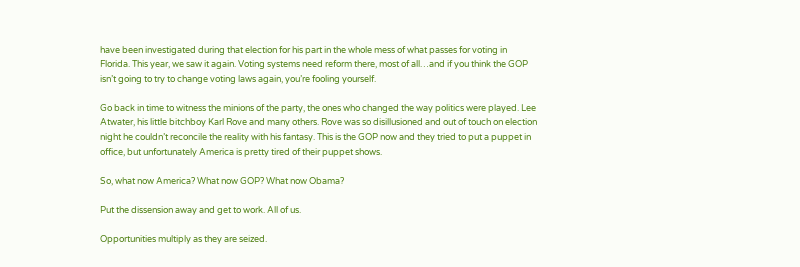have been investigated during that election for his part in the whole mess of what passes for voting in Florida. This year, we saw it again. Voting systems need reform there, most of all…and if you think the GOP isn’t going to try to change voting laws again, you’re fooling yourself.

Go back in time to witness the minions of the party, the ones who changed the way politics were played. Lee Atwater, his little bitchboy Karl Rove and many others. Rove was so disillusioned and out of touch on election night he couldn’t reconcile the reality with his fantasy. This is the GOP now and they tried to put a puppet in office, but unfortunately America is pretty tired of their puppet shows.

So, what now America? What now GOP? What now Obama?

Put the dissension away and get to work. All of us.

Opportunities multiply as they are seized.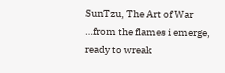SunTzu, The Art of War
…from the flames i emerge, ready to wreak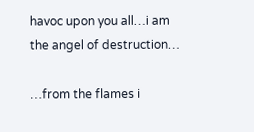havoc upon you all…i am the angel of destruction…

…from the flames i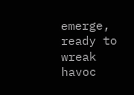emerge, ready to wreak havoc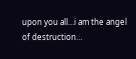upon you all…i am the angel of destruction…